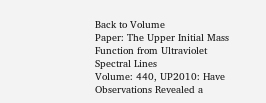Back to Volume
Paper: The Upper Initial Mass Function from Ultraviolet Spectral Lines
Volume: 440, UP2010: Have Observations Revealed a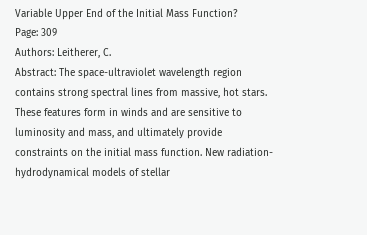Variable Upper End of the Initial Mass Function?
Page: 309
Authors: Leitherer, C.
Abstract: The space-ultraviolet wavelength region contains strong spectral lines from massive, hot stars. These features form in winds and are sensitive to luminosity and mass, and ultimately provide constraints on the initial mass function. New radiation-hydrodynamical models of stellar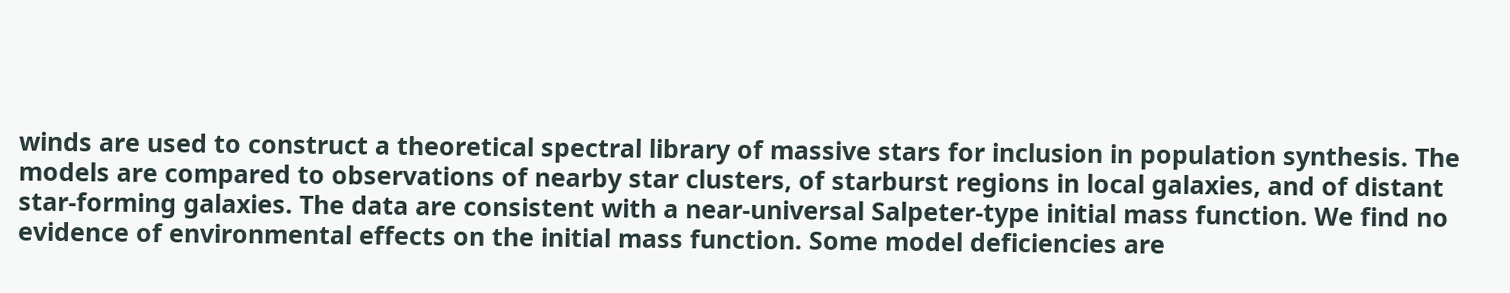winds are used to construct a theoretical spectral library of massive stars for inclusion in population synthesis. The models are compared to observations of nearby star clusters, of starburst regions in local galaxies, and of distant star-forming galaxies. The data are consistent with a near-universal Salpeter-type initial mass function. We find no evidence of environmental effects on the initial mass function. Some model deficiencies are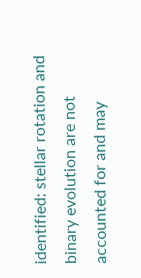identified: stellar rotation and binary evolution are not accounted for and may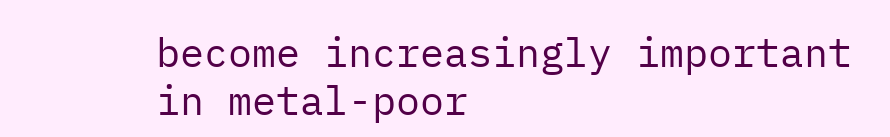become increasingly important in metal-poor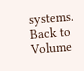systems.
Back to Volume